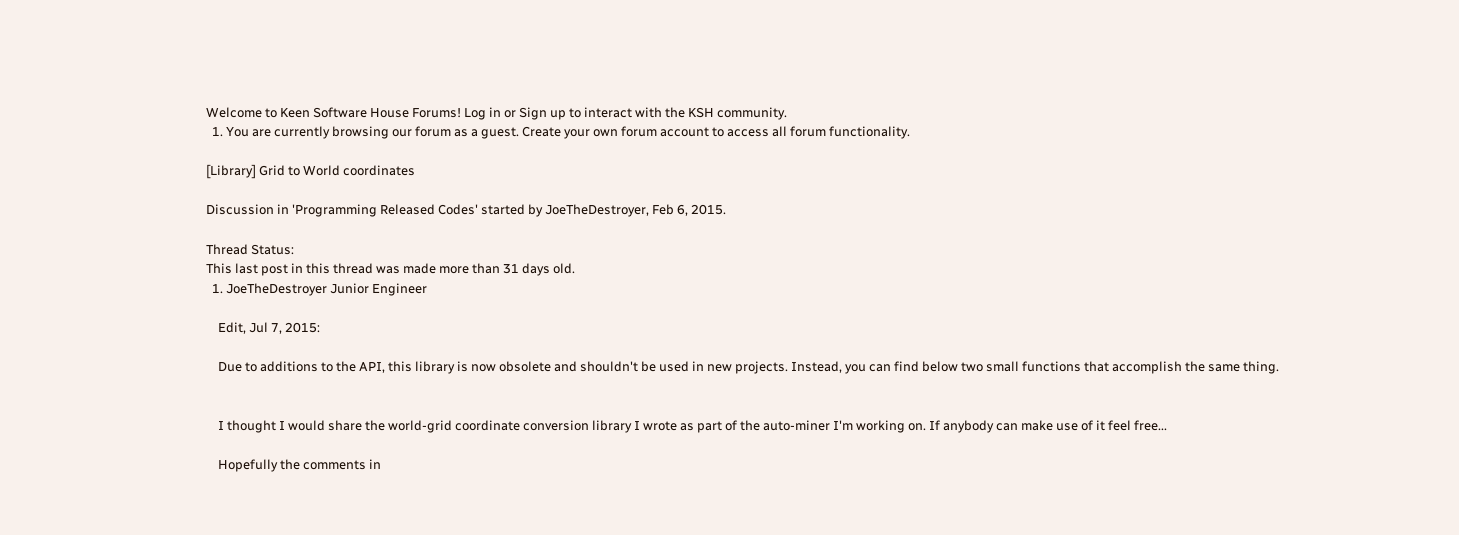Welcome to Keen Software House Forums! Log in or Sign up to interact with the KSH community.
  1. You are currently browsing our forum as a guest. Create your own forum account to access all forum functionality.

[Library] Grid to World coordinates

Discussion in 'Programming Released Codes' started by JoeTheDestroyer, Feb 6, 2015.

Thread Status:
This last post in this thread was made more than 31 days old.
  1. JoeTheDestroyer Junior Engineer

    Edit, Jul 7, 2015:

    Due to additions to the API, this library is now obsolete and shouldn't be used in new projects. Instead, you can find below two small functions that accomplish the same thing.


    I thought I would share the world-grid coordinate conversion library I wrote as part of the auto-miner I'm working on. If anybody can make use of it feel free...

    Hopefully the comments in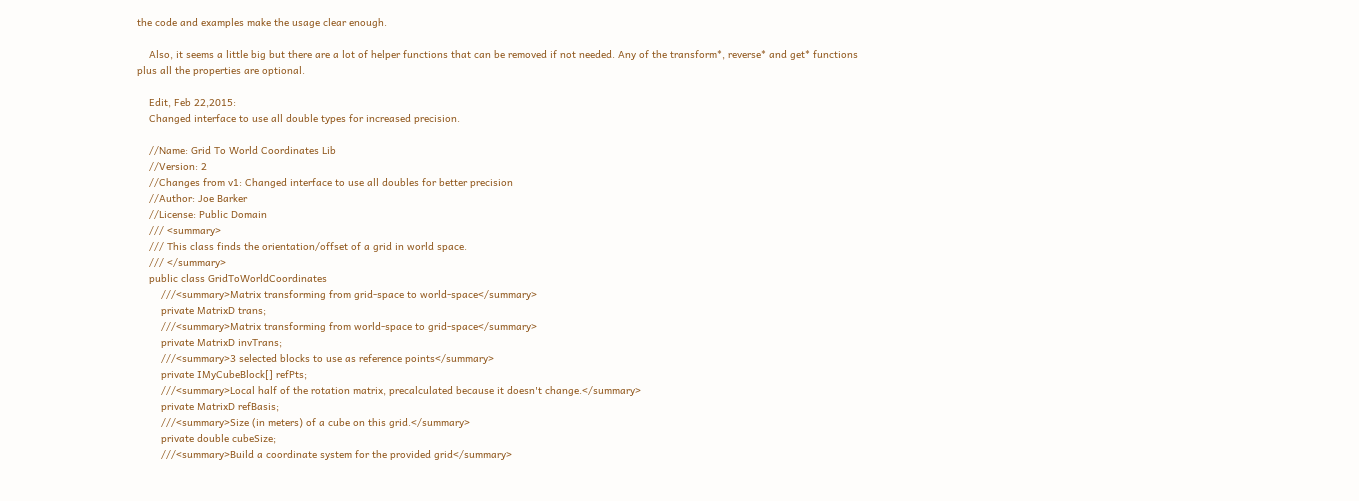the code and examples make the usage clear enough.

    Also, it seems a little big but there are a lot of helper functions that can be removed if not needed. Any of the transform*, reverse* and get* functions plus all the properties are optional.

    Edit, Feb 22,2015:
    Changed interface to use all double types for increased precision.

    //Name: Grid To World Coordinates Lib
    //Version: 2
    //Changes from v1: Changed interface to use all doubles for better precision
    //Author: Joe Barker
    //License: Public Domain
    /// <summary>
    /// This class finds the orientation/offset of a grid in world space.
    /// </summary>
    public class GridToWorldCoordinates
        ///<summary>Matrix transforming from grid-space to world-space</summary>
        private MatrixD trans;
        ///<summary>Matrix transforming from world-space to grid-space</summary>
        private MatrixD invTrans;
        ///<summary>3 selected blocks to use as reference points</summary>
        private IMyCubeBlock[] refPts;
        ///<summary>Local half of the rotation matrix, precalculated because it doesn't change.</summary>
        private MatrixD refBasis;
        ///<summary>Size (in meters) of a cube on this grid.</summary>
        private double cubeSize;
        ///<summary>Build a coordinate system for the provided grid</summary>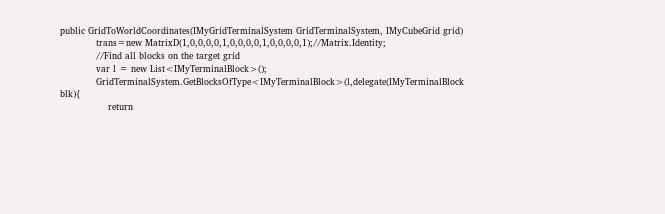public GridToWorldCoordinates(IMyGridTerminalSystem GridTerminalSystem, IMyCubeGrid grid)
            trans=new MatrixD(1,0,0,0,0,1,0,0,0,0,1,0,0,0,0,1);//Matrix.Identity;
            //Find all blocks on the target grid
            var l = new List<IMyTerminalBlock>();
            GridTerminalSystem.GetBlocksOfType<IMyTerminalBlock>(l,delegate(IMyTerminalBlock blk){
                return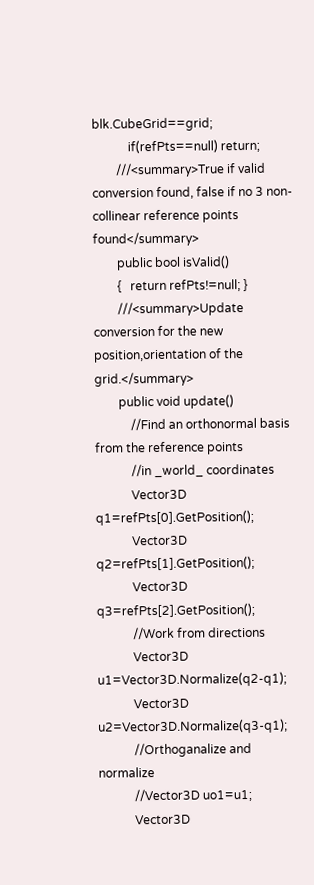blk.CubeGrid==grid;
            if(refPts==null) return;
        ///<summary>True if valid conversion found, false if no 3 non-collinear reference points found</summary>
        public bool isValid()
        {   return refPts!=null; }
        ///<summary>Update conversion for the new position,orientation of the grid.</summary>
        public void update()
            //Find an orthonormal basis from the reference points
            //in _world_ coordinates
            Vector3D q1=refPts[0].GetPosition();
            Vector3D q2=refPts[1].GetPosition();
            Vector3D q3=refPts[2].GetPosition();
            //Work from directions
            Vector3D u1=Vector3D.Normalize(q2-q1);
            Vector3D u2=Vector3D.Normalize(q3-q1);
            //Orthoganalize and normalize
            //Vector3D uo1=u1;
            Vector3D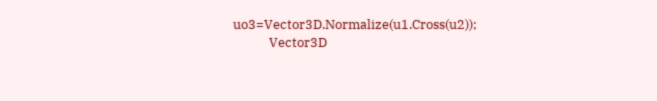uo3=Vector3D.Normalize(u1.Cross(u2));
            Vector3D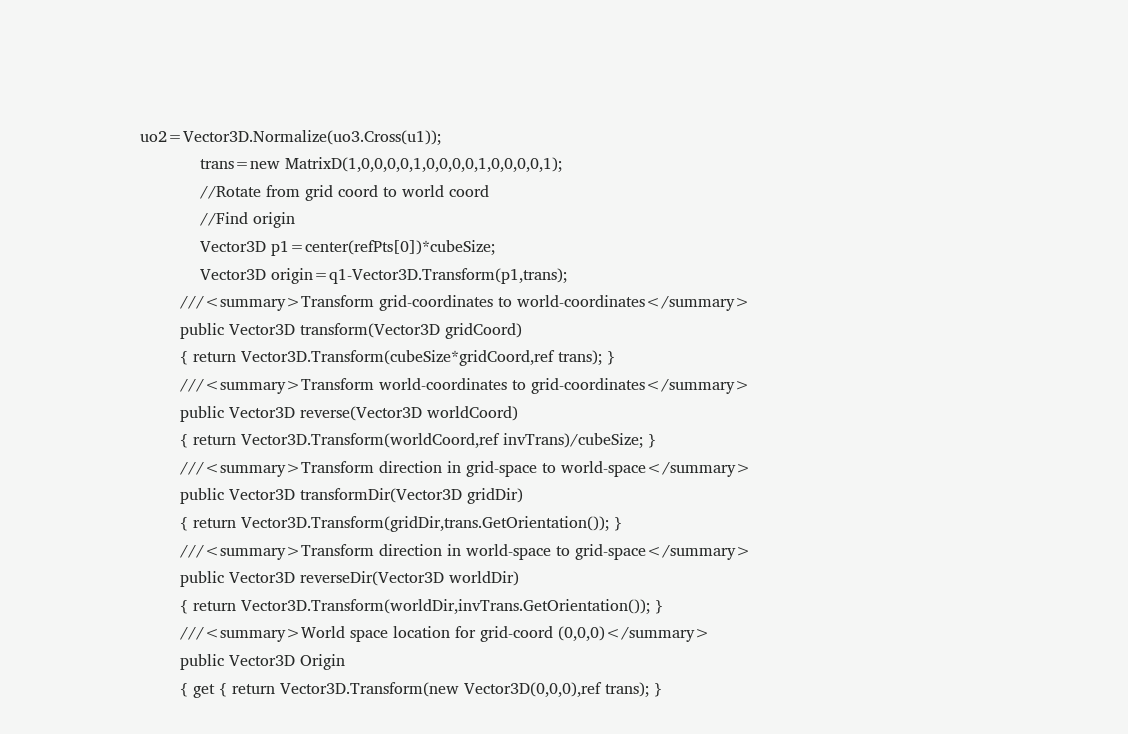uo2=Vector3D.Normalize(uo3.Cross(u1));
            trans=new MatrixD(1,0,0,0,0,1,0,0,0,0,1,0,0,0,0,1);
            //Rotate from grid coord to world coord
            //Find origin
            Vector3D p1=center(refPts[0])*cubeSize;
            Vector3D origin=q1-Vector3D.Transform(p1,trans);
        ///<summary>Transform grid-coordinates to world-coordinates</summary>
        public Vector3D transform(Vector3D gridCoord)
        { return Vector3D.Transform(cubeSize*gridCoord,ref trans); }
        ///<summary>Transform world-coordinates to grid-coordinates</summary>
        public Vector3D reverse(Vector3D worldCoord)
        { return Vector3D.Transform(worldCoord,ref invTrans)/cubeSize; }
        ///<summary>Transform direction in grid-space to world-space</summary>
        public Vector3D transformDir(Vector3D gridDir)
        { return Vector3D.Transform(gridDir,trans.GetOrientation()); }
        ///<summary>Transform direction in world-space to grid-space</summary>
        public Vector3D reverseDir(Vector3D worldDir)
        { return Vector3D.Transform(worldDir,invTrans.GetOrientation()); }
        ///<summary>World space location for grid-coord (0,0,0)</summary>
        public Vector3D Origin
        { get { return Vector3D.Transform(new Vector3D(0,0,0),ref trans); }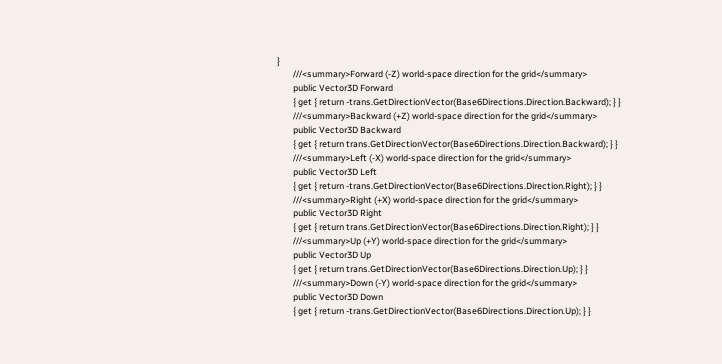}
        ///<summary>Forward (-Z) world-space direction for the grid</summary>
        public Vector3D Forward
        { get { return -trans.GetDirectionVector(Base6Directions.Direction.Backward); } }
        ///<summary>Backward (+Z) world-space direction for the grid</summary>
        public Vector3D Backward
        { get { return trans.GetDirectionVector(Base6Directions.Direction.Backward); } }
        ///<summary>Left (-X) world-space direction for the grid</summary>
        public Vector3D Left
        { get { return -trans.GetDirectionVector(Base6Directions.Direction.Right); } }
        ///<summary>Right (+X) world-space direction for the grid</summary>
        public Vector3D Right
        { get { return trans.GetDirectionVector(Base6Directions.Direction.Right); } }
        ///<summary>Up (+Y) world-space direction for the grid</summary>
        public Vector3D Up
        { get { return trans.GetDirectionVector(Base6Directions.Direction.Up); } }
        ///<summary>Down (-Y) world-space direction for the grid</summary>
        public Vector3D Down
        { get { return -trans.GetDirectionVector(Base6Directions.Direction.Up); } }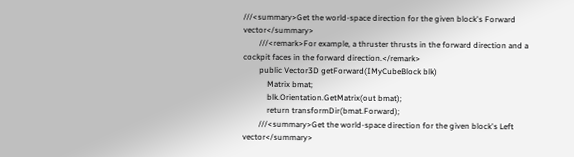///<summary>Get the world-space direction for the given block's Forward vector</summary>
        ///<remark>For example, a thruster thrusts in the forward direction and a cockpit faces in the forward direction.</remark>
        public Vector3D getForward(IMyCubeBlock blk)
            Matrix bmat;
            blk.Orientation.GetMatrix(out bmat);
            return transformDir(bmat.Forward);
        ///<summary>Get the world-space direction for the given block's Left vector</summary>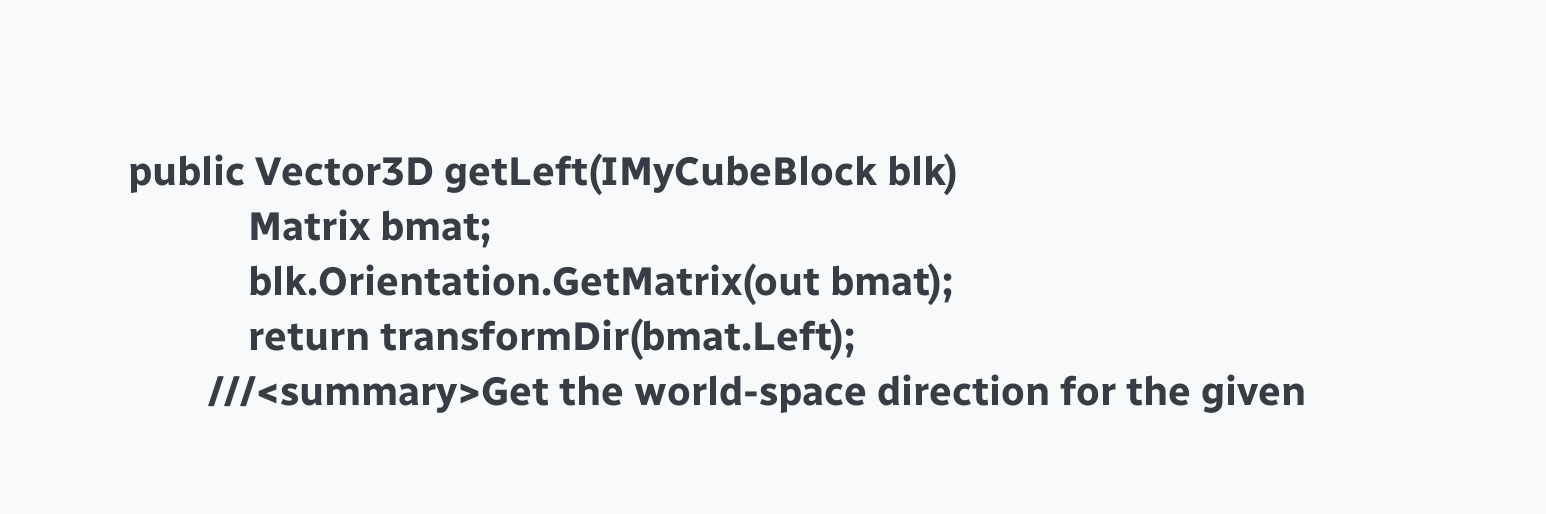public Vector3D getLeft(IMyCubeBlock blk)
            Matrix bmat;
            blk.Orientation.GetMatrix(out bmat);
            return transformDir(bmat.Left);
        ///<summary>Get the world-space direction for the given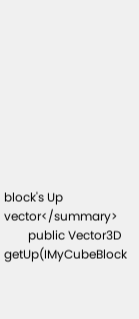block's Up vector</summary>
        public Vector3D getUp(IMyCubeBlock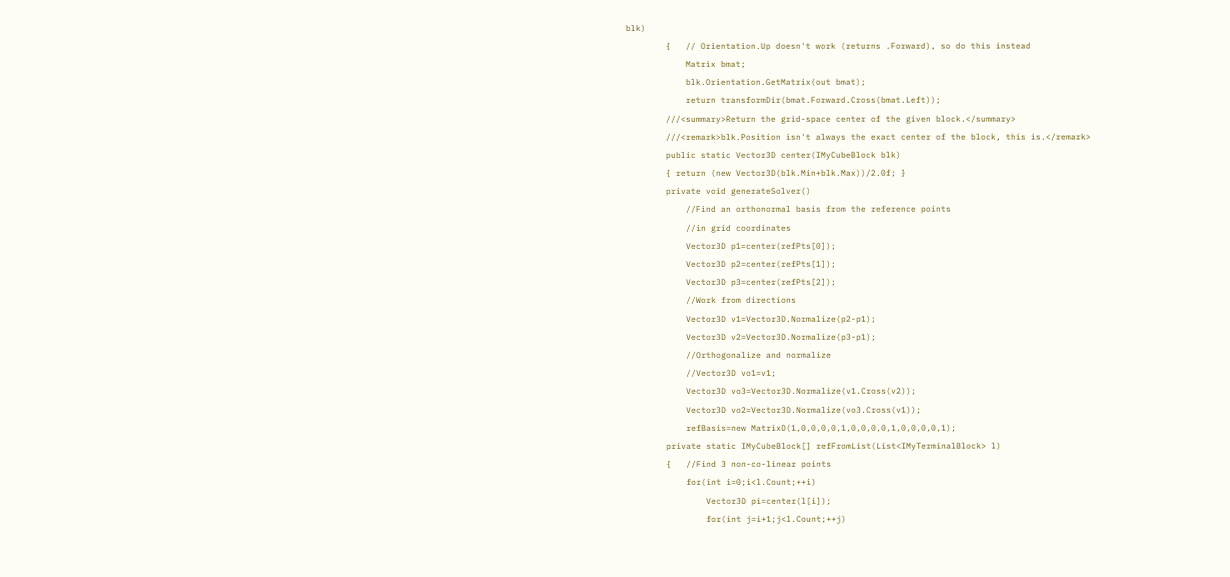blk)
        {   // Orientation.Up doesn't work (returns .Forward), so do this instead
            Matrix bmat;
            blk.Orientation.GetMatrix(out bmat);
            return transformDir(bmat.Forward.Cross(bmat.Left));
        ///<summary>Return the grid-space center of the given block.</summary>
        ///<remark>blk.Position isn't always the exact center of the block, this is.</remark>
        public static Vector3D center(IMyCubeBlock blk)
        { return (new Vector3D(blk.Min+blk.Max))/2.0f; }
        private void generateSolver()
            //Find an orthonormal basis from the reference points
            //in grid coordinates
            Vector3D p1=center(refPts[0]);
            Vector3D p2=center(refPts[1]);
            Vector3D p3=center(refPts[2]);
            //Work from directions
            Vector3D v1=Vector3D.Normalize(p2-p1);
            Vector3D v2=Vector3D.Normalize(p3-p1);
            //Orthogonalize and normalize
            //Vector3D vo1=v1;
            Vector3D vo3=Vector3D.Normalize(v1.Cross(v2));
            Vector3D vo2=Vector3D.Normalize(vo3.Cross(v1));
            refBasis=new MatrixD(1,0,0,0,0,1,0,0,0,0,1,0,0,0,0,1);
        private static IMyCubeBlock[] refFromList(List<IMyTerminalBlock> l)
        {   //Find 3 non-co-linear points
            for(int i=0;i<l.Count;++i)
                Vector3D pi=center(l[i]);
                for(int j=i+1;j<l.Count;++j)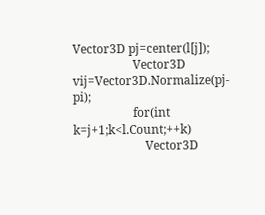Vector3D pj=center(l[j]);
                    Vector3D vij=Vector3D.Normalize(pj-pi);
                    for(int k=j+1;k<l.Count;++k)
                        Vector3D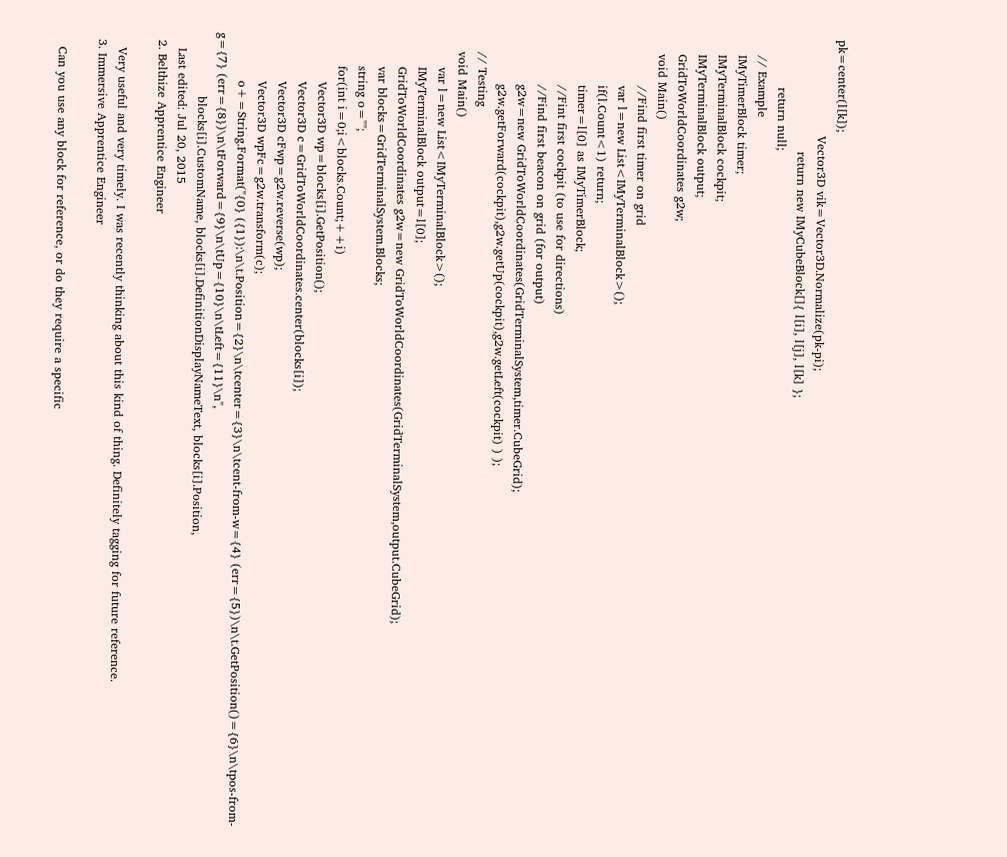pk=center(l[k]);
                        Vector3D vik=Vector3D.Normalize(pk-pi);
                            return new IMyCubeBlock[]{ l[i], l[j], l[k] };
            return null;
    // Example
    IMyTimerBlock timer;
    IMyTerminalBlock cockpit;
    IMyTerminalBlock output;
    GridToWorldCoordinates g2w;
    void Main()
            //Find first timer on grid
            var l=new List<IMyTerminalBlock>();
            if(l.Count<1) return;
            timer=l[0] as IMyTimerBlock;
            //Fint first cockpit (to use for directions)
            //Find first beacon on grid (for output)
            g2w=new GridToWorldCoordinates(GridTerminalSystem,timer.CubeGrid);
            g2w.getForward(cockpit),g2w.getUp(cockpit),g2w.getLeft(cockpit) ) );
    // Testing
    void Main()
        var l=new List<IMyTerminalBlock>();
        IMyTerminalBlock output=l[0];
        GridToWorldCoordinates g2w=new GridToWorldCoordinates(GridTerminalSystem,output.CubeGrid);
        var blocks=GridTerminalSystem.Blocks;
        string o="";
        for(int i=0;i<blocks.Count;++i)
            Vector3D wp=blocks[i].GetPosition();
            Vector3D c=GridToWorldCoordinates.center(blocks[i]);
            Vector3D cFwp=g2w.reverse(wp);
            Vector3D wpFc=g2w.transform(c);
            o+=String.Format("{0} ({1}):\n\t.Position={2}\n\tcenter={3}\n\tcent-from-w={4} (err={5})\n\t.GetPosition()={6}\n\tpos-from-g={7} (err={8})\n\tForward={9}\n\tUp={10}\n\tLeft={11}\n",
                blocks[i].CustomName, blocks[i].DefinitionDisplayNameText, blocks[i].Position,
    Last edited: Jul 20, 2015
  2. Belthize Apprentice Engineer

    Very useful and very timely. I was recently thinking about this kind of thing. Definitely tagging for future reference.
  3. Immersive Apprentice Engineer

    Can you use any block for reference, or do they require a specific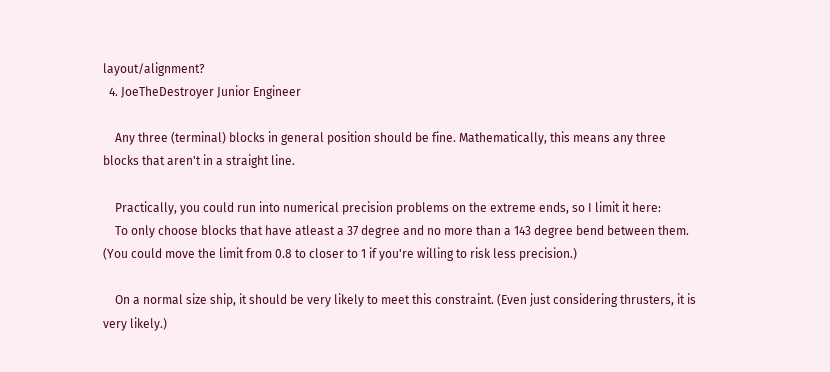layout/alignment?
  4. JoeTheDestroyer Junior Engineer

    Any three (terminal) blocks in general position should be fine. Mathematically, this means any three blocks that aren't in a straight line.

    Practically, you could run into numerical precision problems on the extreme ends, so I limit it here:
    To only choose blocks that have atleast a 37 degree and no more than a 143 degree bend between them. (You could move the limit from 0.8 to closer to 1 if you're willing to risk less precision.)

    On a normal size ship, it should be very likely to meet this constraint. (Even just considering thrusters, it is very likely.)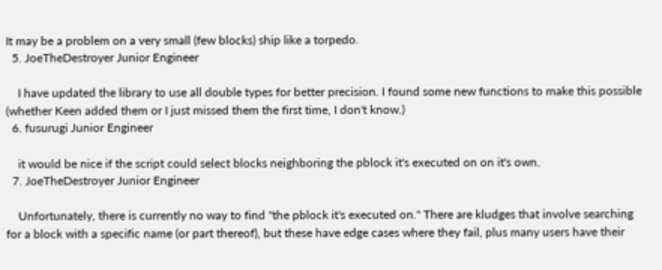It may be a problem on a very small (few blocks) ship like a torpedo.
  5. JoeTheDestroyer Junior Engineer

    I have updated the library to use all double types for better precision. I found some new functions to make this possible (whether Keen added them or I just missed them the first time, I don't know.)
  6. fusurugi Junior Engineer

    it would be nice if the script could select blocks neighboring the pblock it's executed on on it's own.
  7. JoeTheDestroyer Junior Engineer

    Unfortunately, there is currently no way to find "the pblock it's executed on." There are kludges that involve searching for a block with a specific name (or part thereof), but these have edge cases where they fail, plus many users have their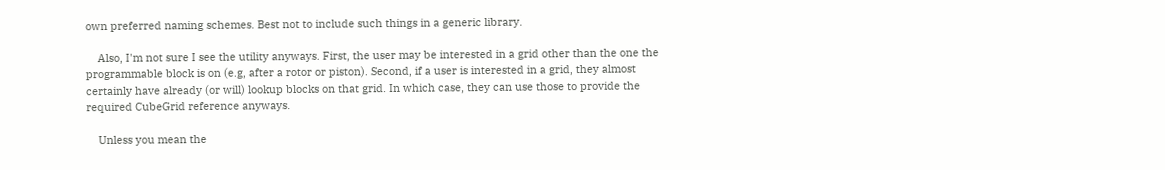own preferred naming schemes. Best not to include such things in a generic library.

    Also, I'm not sure I see the utility anyways. First, the user may be interested in a grid other than the one the programmable block is on (e.g, after a rotor or piston). Second, if a user is interested in a grid, they almost certainly have already (or will) lookup blocks on that grid. In which case, they can use those to provide the required CubeGrid reference anyways.

    Unless you mean the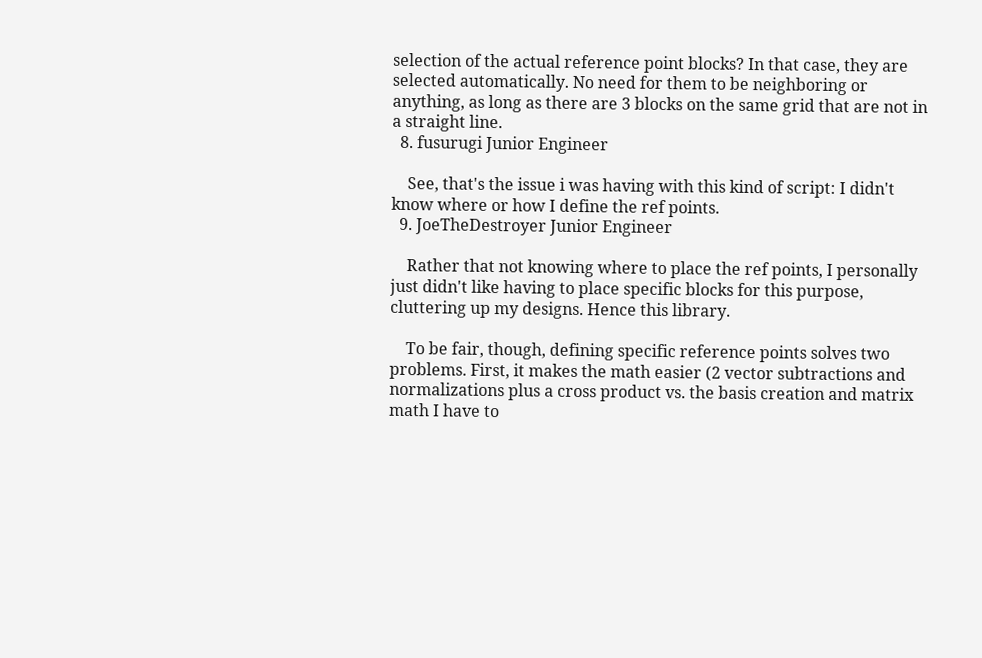selection of the actual reference point blocks? In that case, they are selected automatically. No need for them to be neighboring or anything, as long as there are 3 blocks on the same grid that are not in a straight line.
  8. fusurugi Junior Engineer

    See, that's the issue i was having with this kind of script: I didn't know where or how I define the ref points.
  9. JoeTheDestroyer Junior Engineer

    Rather that not knowing where to place the ref points, I personally just didn't like having to place specific blocks for this purpose, cluttering up my designs. Hence this library.

    To be fair, though, defining specific reference points solves two problems. First, it makes the math easier (2 vector subtractions and normalizations plus a cross product vs. the basis creation and matrix math I have to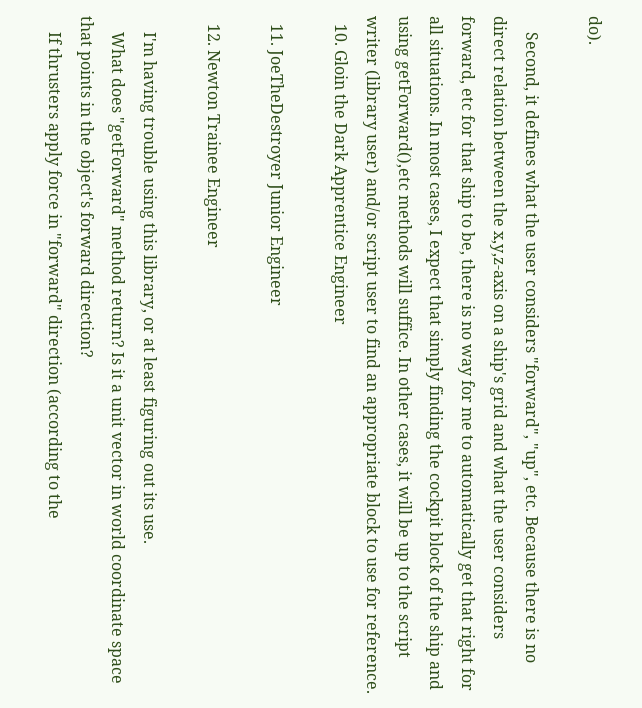do).

    Second, it defines what the user considers "forward", "up", etc. Because there is no direct relation between the x,y,z-axis on a ship's grid and what the user considers forward, etc for that ship to be, there is no way for me to automatically get that right for all situations. In most cases, I expect that simply finding the cockpit block of the ship and using getForward(),etc methods will suffice. In other cases, it will be up to the script writer (library user) and/or script user to find an appropriate block to use for reference.
  10. Gloin the Dark Apprentice Engineer

  11. JoeTheDestroyer Junior Engineer

  12. Newton Trainee Engineer

    I'm having trouble using this library, or at least figuring out its use.
    What does "getForward" method return? Is it a unit vector in world coordinate space that points in the object's forward direction?
    If thrusters apply force in "forward" direction (according to the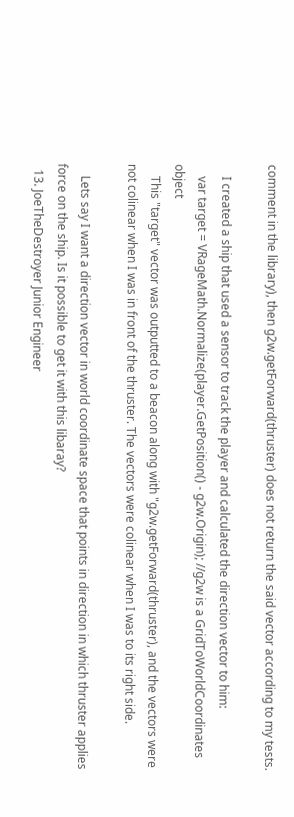comment in the library), then g2w.getForward(thruster) does not return the said vector according to my tests.

    I created a ship that used a sensor to track the player and calculated the direction vector to him:
    var target = VRageMath.Normalize(player.GetPosition() - g2w.Origin); //g2w is a GridToWorldCoordinates object
    This "target" vector was outputted to a beacon along with "g2w.getForward(thruster), and the vectors were not colinear when I was in front of the thruster. The vectors were colinear when I was to its right side.

    Lets say I want a direction vector in world coordinate space that points in direction in which thruster applies force on the ship. Is it possible to get it with this libaray?
  13. JoeTheDestroyer Junior Engineer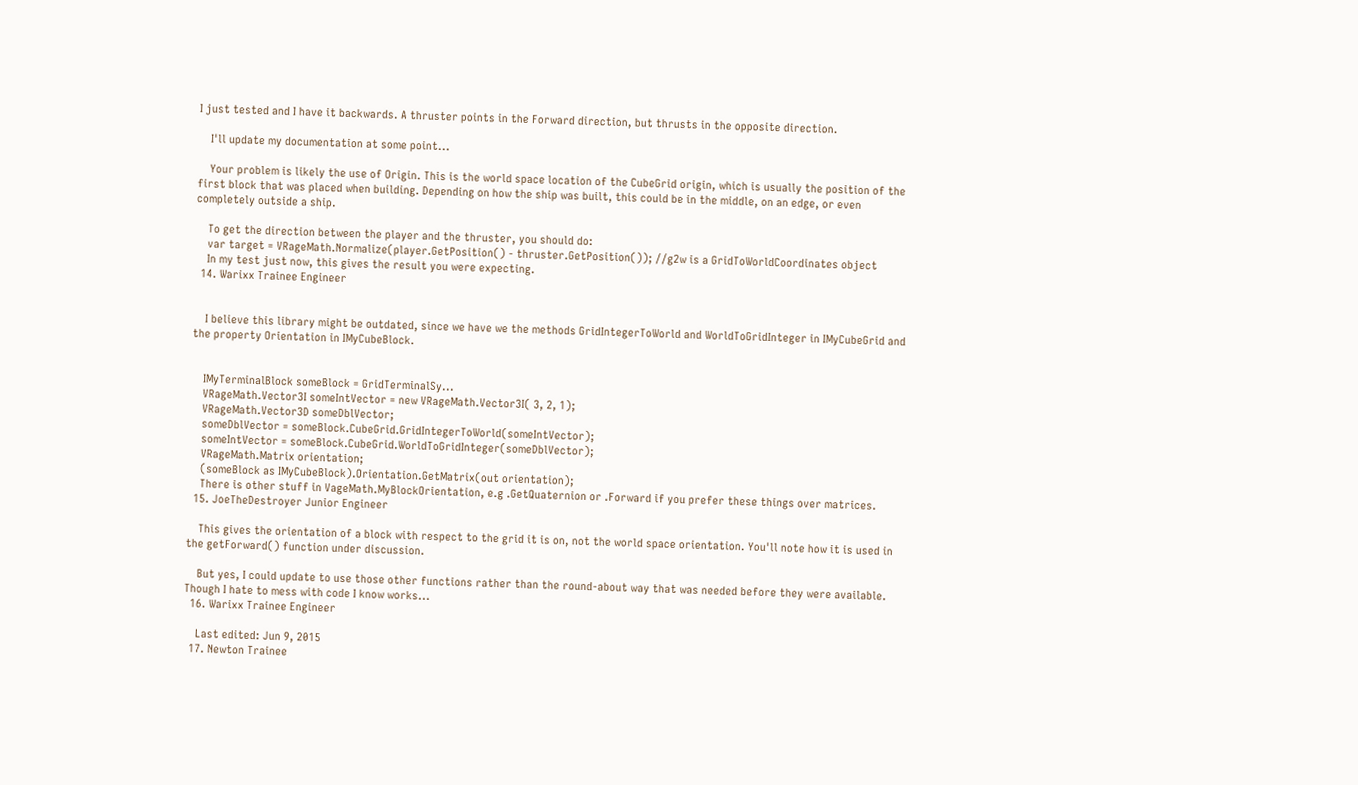I just tested and I have it backwards. A thruster points in the Forward direction, but thrusts in the opposite direction.

    I'll update my documentation at some point...

    Your problem is likely the use of Origin. This is the world space location of the CubeGrid origin, which is usually the position of the first block that was placed when building. Depending on how the ship was built, this could be in the middle, on an edge, or even completely outside a ship.

    To get the direction between the player and the thruster, you should do:
    var target = VRageMath.Normalize(player.GetPosition() - thruster.GetPosition()); //g2w is a GridToWorldCoordinates object
    In my test just now, this gives the result you were expecting.
  14. Warixx Trainee Engineer


    I believe this library might be outdated, since we have we the methods GridIntegerToWorld and WorldToGridInteger in IMyCubeGrid and the property Orientation in IMyCubeBlock.


    IMyTerminalBlock someBlock = GridTerminalSy...
    VRageMath.Vector3I someIntVector = new VRageMath.Vector3I( 3, 2, 1);
    VRageMath.Vector3D someDblVector;
    someDblVector = someBlock.CubeGrid.GridIntegerToWorld(someIntVector);
    someIntVector = someBlock.CubeGrid.WorldToGridInteger(someDblVector);
    VRageMath.Matrix orientation;
    (someBlock as IMyCubeBlock).Orientation.GetMatrix(out orientation);
    There is other stuff in VageMath.MyBlockOrientation, e.g .GetQuaternion or .Forward if you prefer these things over matrices.
  15. JoeTheDestroyer Junior Engineer

    This gives the orientation of a block with respect to the grid it is on, not the world space orientation. You'll note how it is used in the getForward() function under discussion.

    But yes, I could update to use those other functions rather than the round-about way that was needed before they were available. Though I hate to mess with code I know works...
  16. Warixx Trainee Engineer

    Last edited: Jun 9, 2015
  17. Newton Trainee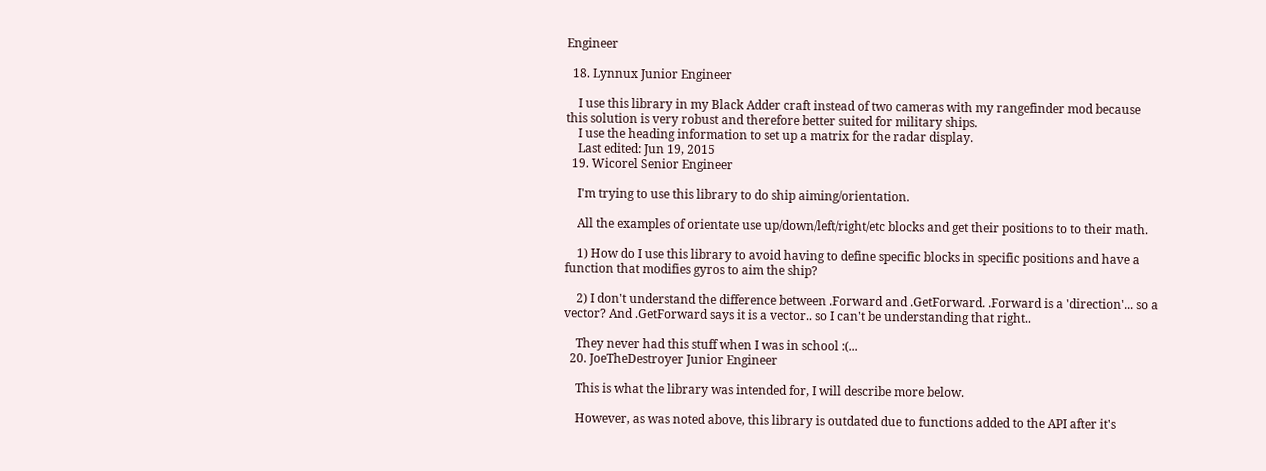Engineer

  18. Lynnux Junior Engineer

    I use this library in my Black Adder craft instead of two cameras with my rangefinder mod because this solution is very robust and therefore better suited for military ships.
    I use the heading information to set up a matrix for the radar display.
    Last edited: Jun 19, 2015
  19. Wicorel Senior Engineer

    I'm trying to use this library to do ship aiming/orientation.

    All the examples of orientate use up/down/left/right/etc blocks and get their positions to to their math.

    1) How do I use this library to avoid having to define specific blocks in specific positions and have a function that modifies gyros to aim the ship?

    2) I don't understand the difference between .Forward and .GetForward. .Forward is a 'direction'... so a vector? And .GetForward says it is a vector.. so I can't be understanding that right..

    They never had this stuff when I was in school :(...
  20. JoeTheDestroyer Junior Engineer

    This is what the library was intended for, I will describe more below.

    However, as was noted above, this library is outdated due to functions added to the API after it's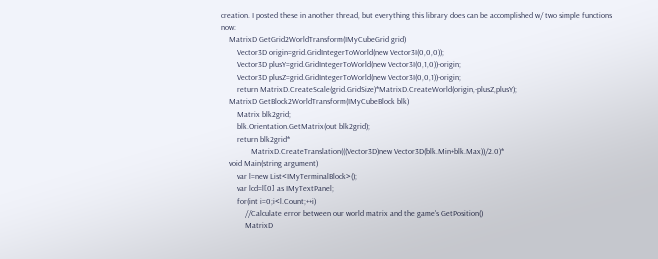creation. I posted these in another thread, but everything this library does can be accomplished w/ two simple functions now:
    MatrixD GetGrid2WorldTransform(IMyCubeGrid grid)
        Vector3D origin=grid.GridIntegerToWorld(new Vector3I(0,0,0));
        Vector3D plusY=grid.GridIntegerToWorld(new Vector3I(0,1,0))-origin;
        Vector3D plusZ=grid.GridIntegerToWorld(new Vector3I(0,0,1))-origin;
        return MatrixD.CreateScale(grid.GridSize)*MatrixD.CreateWorld(origin,-plusZ,plusY);
    MatrixD GetBlock2WorldTransform(IMyCubeBlock blk)
        Matrix blk2grid;
        blk.Orientation.GetMatrix(out blk2grid);
        return blk2grid*
               MatrixD.CreateTranslation(((Vector3D)new Vector3D(blk.Min+blk.Max))/2.0)*
    void Main(string argument)
        var l=new List<IMyTerminalBlock>();
        var lcd=l[0] as IMyTextPanel;
        for(int i=0;i<l.Count;++i)
            //Calculate error between our world matrix and the game's GetPosition()
            MatrixD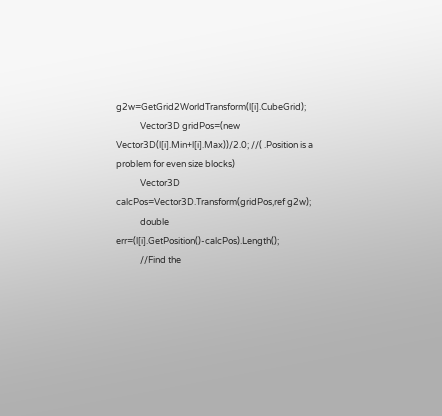g2w=GetGrid2WorldTransform(l[i].CubeGrid);
            Vector3D gridPos=(new Vector3D(l[i].Min+l[i].Max))/2.0; //( .Position is a problem for even size blocks)
            Vector3D calcPos=Vector3D.Transform(gridPos,ref g2w);
            double err=(l[i].GetPosition()-calcPos).Length();
            //Find the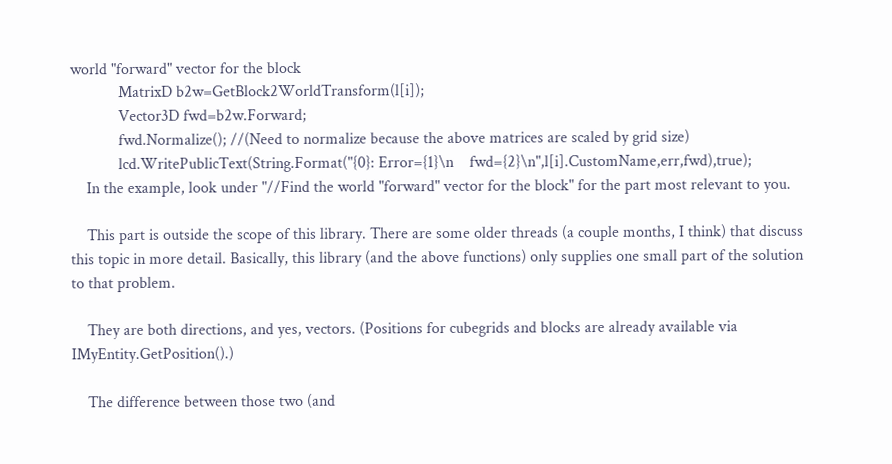world "forward" vector for the block
            MatrixD b2w=GetBlock2WorldTransform(l[i]);
            Vector3D fwd=b2w.Forward;
            fwd.Normalize(); //(Need to normalize because the above matrices are scaled by grid size)
            lcd.WritePublicText(String.Format("{0}: Error={1}\n    fwd={2}\n",l[i].CustomName,err,fwd),true);
    In the example, look under "//Find the world "forward" vector for the block" for the part most relevant to you.

    This part is outside the scope of this library. There are some older threads (a couple months, I think) that discuss this topic in more detail. Basically, this library (and the above functions) only supplies one small part of the solution to that problem.

    They are both directions, and yes, vectors. (Positions for cubegrids and blocks are already available via IMyEntity.GetPosition().)

    The difference between those two (and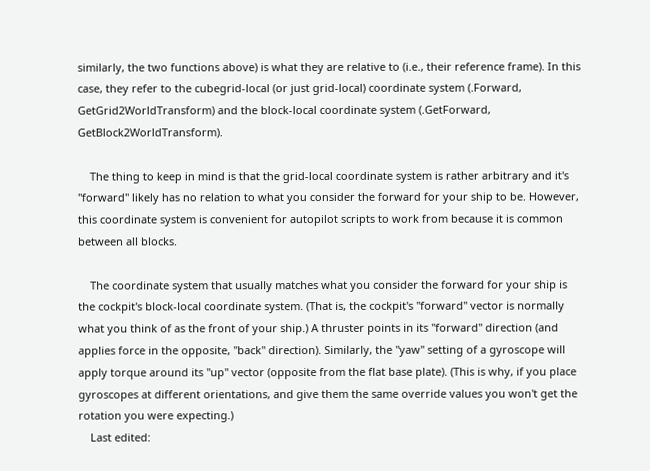similarly, the two functions above) is what they are relative to (i.e., their reference frame). In this case, they refer to the cubegrid-local (or just grid-local) coordinate system (.Forward, GetGrid2WorldTransform) and the block-local coordinate system (.GetForward, GetBlock2WorldTransform).

    The thing to keep in mind is that the grid-local coordinate system is rather arbitrary and it's "forward" likely has no relation to what you consider the forward for your ship to be. However, this coordinate system is convenient for autopilot scripts to work from because it is common between all blocks.

    The coordinate system that usually matches what you consider the forward for your ship is the cockpit's block-local coordinate system. (That is, the cockpit's "forward" vector is normally what you think of as the front of your ship.) A thruster points in its "forward" direction (and applies force in the opposite, "back" direction). Similarly, the "yaw" setting of a gyroscope will apply torque around its "up" vector (opposite from the flat base plate). (This is why, if you place gyroscopes at different orientations, and give them the same override values you won't get the rotation you were expecting.)
    Last edited: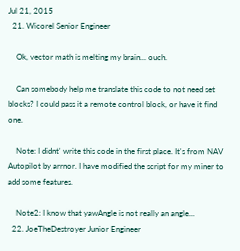Jul 21, 2015
  21. Wicorel Senior Engineer

    Ok, vector math is melting my brain... ouch.

    Can somebody help me translate this code to not need set blocks? I could pass it a remote control block, or have it find one.

    Note: I didnt' write this code in the first place. It's from NAV Autopilot by arrnor. I have modified the script for my miner to add some features.

    Note2: I know that yawAngle is not really an angle...
  22. JoeTheDestroyer Junior Engineer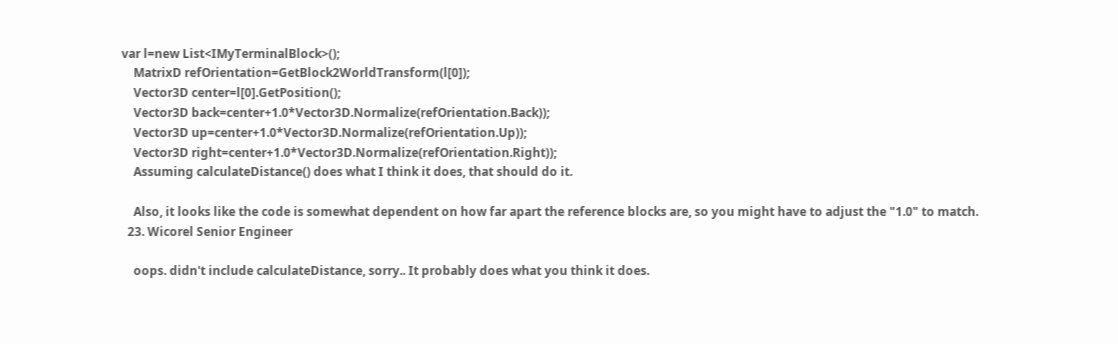var l=new List<IMyTerminalBlock>();
    MatrixD refOrientation=GetBlock2WorldTransform(l[0]);
    Vector3D center=l[0].GetPosition();
    Vector3D back=center+1.0*Vector3D.Normalize(refOrientation.Back));
    Vector3D up=center+1.0*Vector3D.Normalize(refOrientation.Up));
    Vector3D right=center+1.0*Vector3D.Normalize(refOrientation.Right));
    Assuming calculateDistance() does what I think it does, that should do it.

    Also, it looks like the code is somewhat dependent on how far apart the reference blocks are, so you might have to adjust the "1.0" to match.
  23. Wicorel Senior Engineer

    oops. didn't include calculateDistance, sorry.. It probably does what you think it does.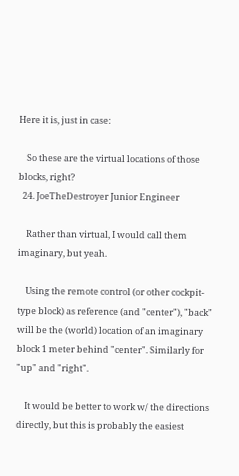Here it is, just in case:

    So these are the virtual locations of those blocks, right?
  24. JoeTheDestroyer Junior Engineer

    Rather than virtual, I would call them imaginary, but yeah.

    Using the remote control (or other cockpit-type block) as reference (and "center"), "back" will be the (world) location of an imaginary block 1 meter behind "center". Similarly for "up" and "right".

    It would be better to work w/ the directions directly, but this is probably the easiest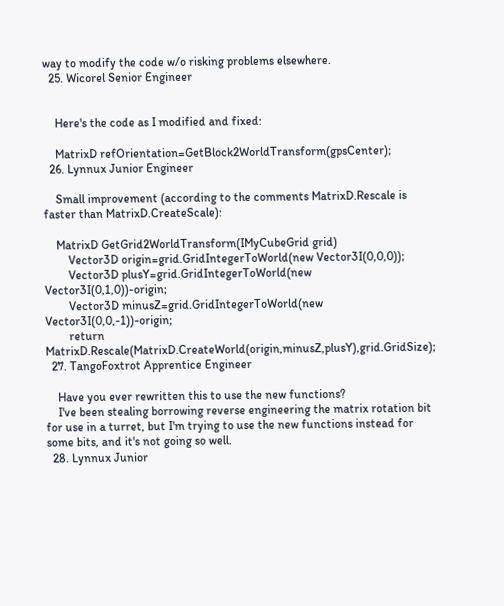way to modify the code w/o risking problems elsewhere.
  25. Wicorel Senior Engineer


    Here's the code as I modified and fixed:

    MatrixD refOrientation=GetBlock2WorldTransform(gpsCenter);
  26. Lynnux Junior Engineer

    Small improvement (according to the comments MatrixD.Rescale is faster than MatrixD.CreateScale):

    MatrixD GetGrid2WorldTransform(IMyCubeGrid grid)
        Vector3D origin=grid.GridIntegerToWorld(new Vector3I(0,0,0));
        Vector3D plusY=grid.GridIntegerToWorld(new Vector3I(0,1,0))-origin;
        Vector3D minusZ=grid.GridIntegerToWorld(new Vector3I(0,0,-1))-origin;
        return MatrixD.Rescale(MatrixD.CreateWorld(origin,minusZ,plusY),grid.GridSize);
  27. TangoFoxtrot Apprentice Engineer

    Have you ever rewritten this to use the new functions?
    I've been stealing borrowing reverse engineering the matrix rotation bit for use in a turret, but I'm trying to use the new functions instead for some bits, and it's not going so well.
  28. Lynnux Junior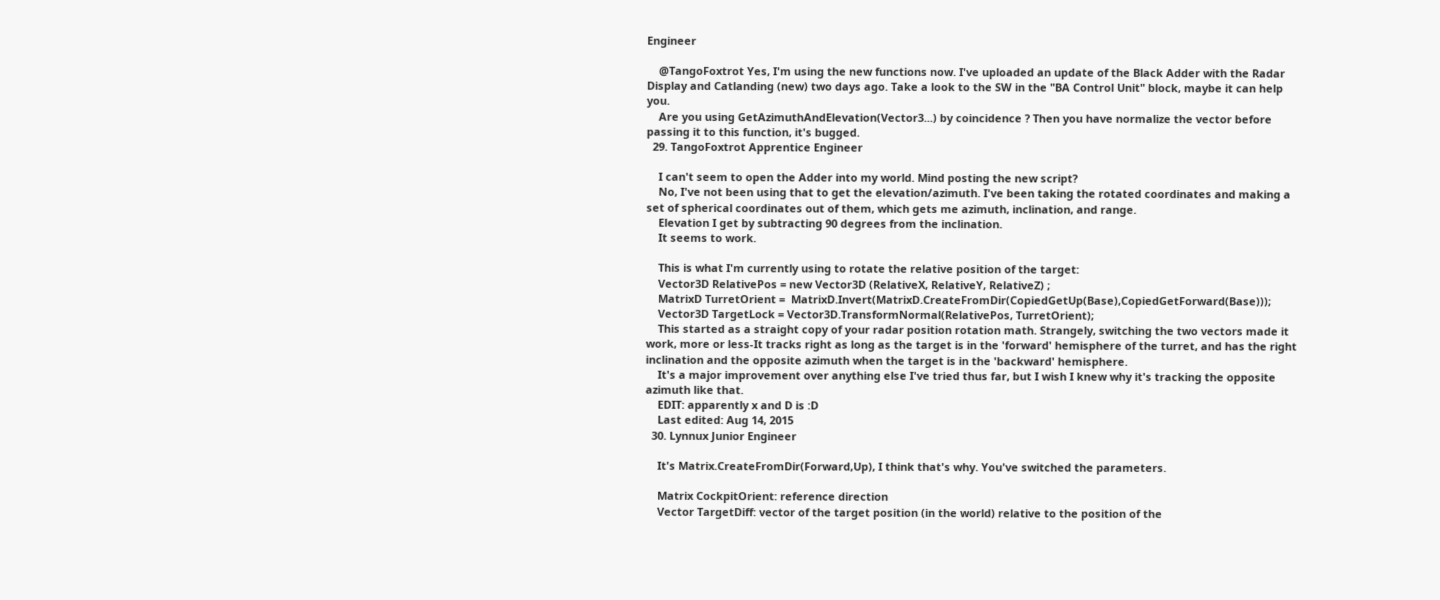Engineer

    @TangoFoxtrot Yes, I'm using the new functions now. I've uploaded an update of the Black Adder with the Radar Display and Catlanding (new) two days ago. Take a look to the SW in the "BA Control Unit" block, maybe it can help you.
    Are you using GetAzimuthAndElevation(Vector3...) by coincidence ? Then you have normalize the vector before passing it to this function, it's bugged.
  29. TangoFoxtrot Apprentice Engineer

    I can't seem to open the Adder into my world. Mind posting the new script?
    No, I've not been using that to get the elevation/azimuth. I've been taking the rotated coordinates and making a set of spherical coordinates out of them, which gets me azimuth, inclination, and range.
    Elevation I get by subtracting 90 degrees from the inclination.
    It seems to work.

    This is what I'm currently using to rotate the relative position of the target:
    Vector3D RelativePos = new Vector3D (RelativeX, RelativeY, RelativeZ) ;
    MatrixD TurretOrient =  MatrixD.Invert(MatrixD.CreateFromDir(CopiedGetUp(Base),CopiedGetForward(Base)));
    Vector3D TargetLock = Vector3D.TransformNormal(RelativePos, TurretOrient);
    This started as a straight copy of your radar position rotation math. Strangely, switching the two vectors made it work, more or less-It tracks right as long as the target is in the 'forward' hemisphere of the turret, and has the right inclination and the opposite azimuth when the target is in the 'backward' hemisphere.
    It's a major improvement over anything else I've tried thus far, but I wish I knew why it's tracking the opposite azimuth like that.
    EDIT: apparently x and D is :D
    Last edited: Aug 14, 2015
  30. Lynnux Junior Engineer

    It's Matrix.CreateFromDir(Forward,Up), I think that's why. You've switched the parameters.

    Matrix CockpitOrient: reference direction
    Vector TargetDiff: vector of the target position (in the world) relative to the position of the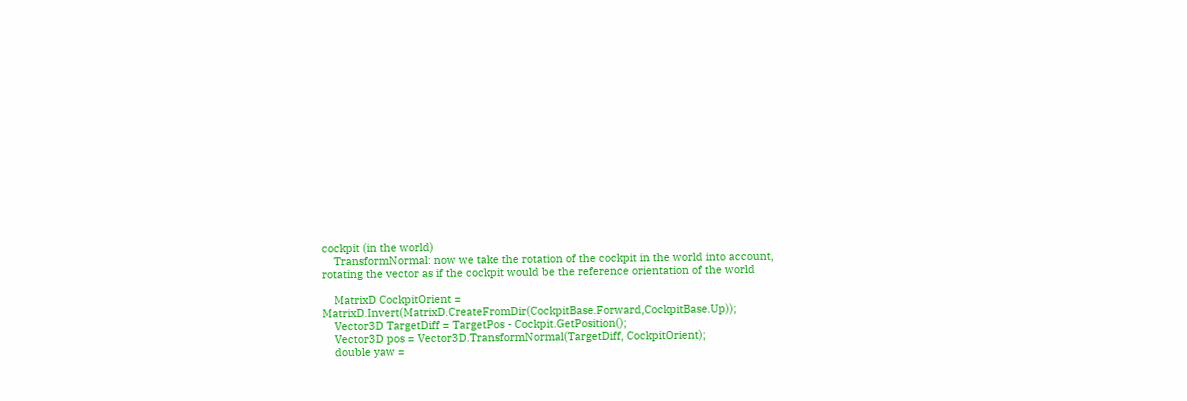cockpit (in the world)
    TransformNormal: now we take the rotation of the cockpit in the world into account, rotating the vector as if the cockpit would be the reference orientation of the world

    MatrixD CockpitOrient = MatrixD.Invert(MatrixD.CreateFromDir(CockpitBase.Forward,CockpitBase.Up));
    Vector3D TargetDiff = TargetPos - Cockpit.GetPosition();
    Vector3D pos = Vector3D.TransformNormal(TargetDiff, CockpitOrient);
    double yaw =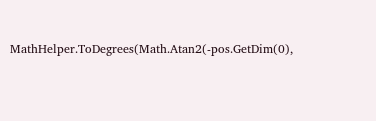MathHelper.ToDegrees(Math.Atan2(-pos.GetDim(0),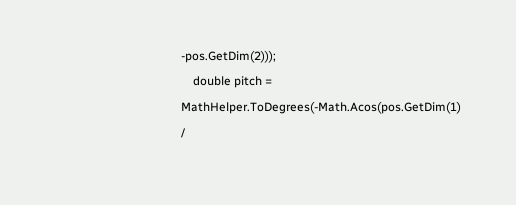-pos.GetDim(2)));
    double pitch = MathHelper.ToDegrees(-Math.Acos(pos.GetDim(1) /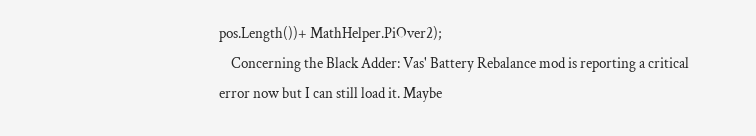pos.Length())+ MathHelper.PiOver2);
    Concerning the Black Adder: Vas' Battery Rebalance mod is reporting a critical error now but I can still load it. Maybe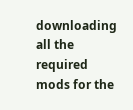downloading all the required mods for the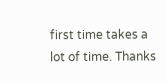first time takes a lot of time. Thanks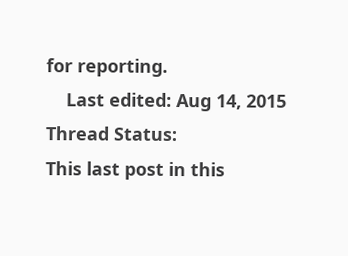for reporting.
    Last edited: Aug 14, 2015
Thread Status:
This last post in this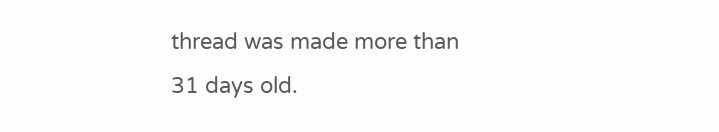thread was made more than 31 days old.